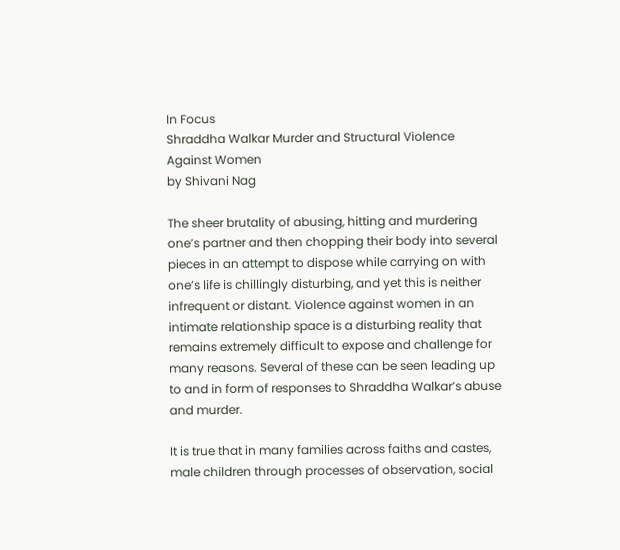In Focus
Shraddha Walkar Murder and Structural Violence Against Women
by Shivani Nag

The sheer brutality of abusing, hitting and murdering one’s partner and then chopping their body into several pieces in an attempt to dispose while carrying on with one’s life is chillingly disturbing, and yet this is neither infrequent or distant. Violence against women in an intimate relationship space is a disturbing reality that remains extremely difficult to expose and challenge for many reasons. Several of these can be seen leading up to and in form of responses to Shraddha Walkar’s abuse and murder.

It is true that in many families across faiths and castes, male children through processes of observation, social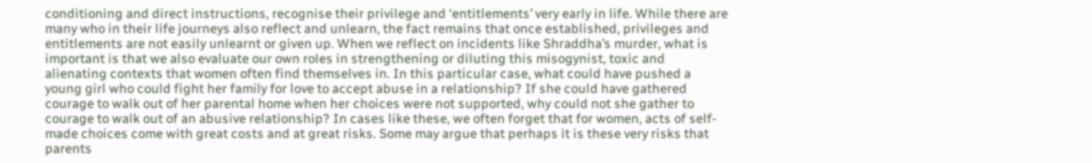conditioning and direct instructions, recognise their privilege and ‘entitlements’ very early in life. While there are many who in their life journeys also reflect and unlearn, the fact remains that once established, privileges and entitlements are not easily unlearnt or given up. When we reflect on incidents like Shraddha’s murder, what is important is that we also evaluate our own roles in strengthening or diluting this misogynist, toxic and alienating contexts that women often find themselves in. In this particular case, what could have pushed a young girl who could fight her family for love to accept abuse in a relationship? If she could have gathered courage to walk out of her parental home when her choices were not supported, why could not she gather to courage to walk out of an abusive relationship? In cases like these, we often forget that for women, acts of self-made choices come with great costs and at great risks. Some may argue that perhaps it is these very risks that parents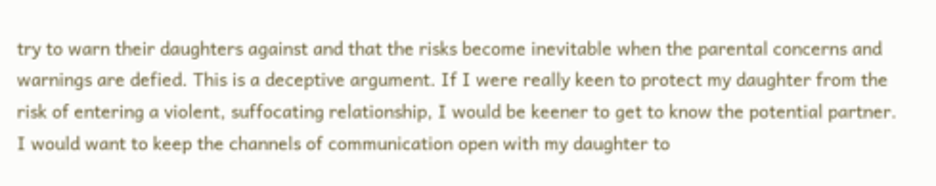try to warn their daughters against and that the risks become inevitable when the parental concerns and warnings are defied. This is a deceptive argument. If I were really keen to protect my daughter from the risk of entering a violent, suffocating relationship, I would be keener to get to know the potential partner. I would want to keep the channels of communication open with my daughter to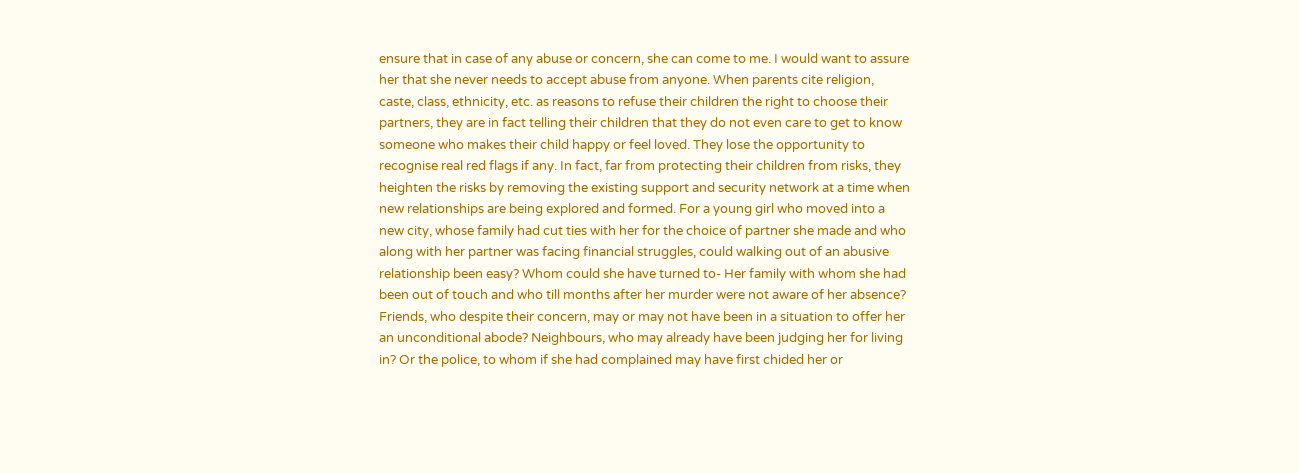ensure that in case of any abuse or concern, she can come to me. I would want to assure her that she never needs to accept abuse from anyone. When parents cite religion, caste, class, ethnicity, etc. as reasons to refuse their children the right to choose their partners, they are in fact telling their children that they do not even care to get to know someone who makes their child happy or feel loved. They lose the opportunity to recognise real red flags if any. In fact, far from protecting their children from risks, they heighten the risks by removing the existing support and security network at a time when new relationships are being explored and formed. For a young girl who moved into a new city, whose family had cut ties with her for the choice of partner she made and who along with her partner was facing financial struggles, could walking out of an abusive relationship been easy? Whom could she have turned to- Her family with whom she had been out of touch and who till months after her murder were not aware of her absence? Friends, who despite their concern, may or may not have been in a situation to offer her an unconditional abode? Neighbours, who may already have been judging her for living in? Or the police, to whom if she had complained may have first chided her or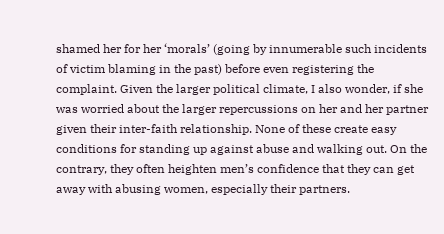shamed her for her ‘morals’ (going by innumerable such incidents of victim blaming in the past) before even registering the complaint. Given the larger political climate, I also wonder, if she was worried about the larger repercussions on her and her partner given their inter-faith relationship. None of these create easy conditions for standing up against abuse and walking out. On the contrary, they often heighten men’s confidence that they can get away with abusing women, especially their partners.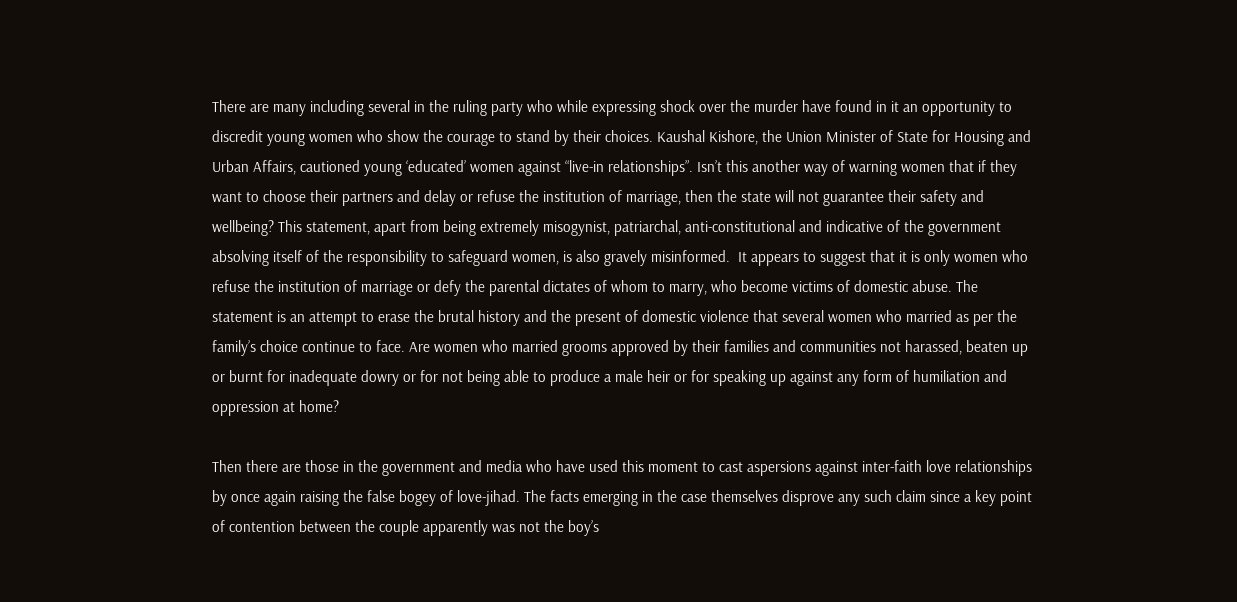There are many including several in the ruling party who while expressing shock over the murder have found in it an opportunity to discredit young women who show the courage to stand by their choices. Kaushal Kishore, the Union Minister of State for Housing and Urban Affairs, cautioned young ‘educated’ women against “live-in relationships”. Isn’t this another way of warning women that if they want to choose their partners and delay or refuse the institution of marriage, then the state will not guarantee their safety and wellbeing? This statement, apart from being extremely misogynist, patriarchal, anti-constitutional and indicative of the government absolving itself of the responsibility to safeguard women, is also gravely misinformed.  It appears to suggest that it is only women who refuse the institution of marriage or defy the parental dictates of whom to marry, who become victims of domestic abuse. The statement is an attempt to erase the brutal history and the present of domestic violence that several women who married as per the family’s choice continue to face. Are women who married grooms approved by their families and communities not harassed, beaten up or burnt for inadequate dowry or for not being able to produce a male heir or for speaking up against any form of humiliation and oppression at home?

Then there are those in the government and media who have used this moment to cast aspersions against inter-faith love relationships by once again raising the false bogey of love-jihad. The facts emerging in the case themselves disprove any such claim since a key point of contention between the couple apparently was not the boy’s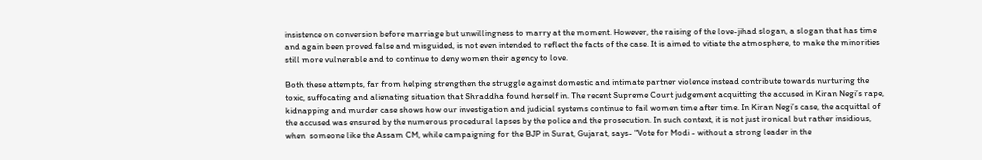insistence on conversion before marriage but unwillingness to marry at the moment. However, the raising of the love-jihad slogan, a slogan that has time and again been proved false and misguided, is not even intended to reflect the facts of the case. It is aimed to vitiate the atmosphere, to make the minorities still more vulnerable and to continue to deny women their agency to love.

Both these attempts, far from helping strengthen the struggle against domestic and intimate partner violence instead contribute towards nurturing the toxic, suffocating and alienating situation that Shraddha found herself in. The recent Supreme Court judgement acquitting the accused in Kiran Negi’s rape, kidnapping and murder case shows how our investigation and judicial systems continue to fail women time after time. In Kiran Negi’s case, the acquittal of the accused was ensured by the numerous procedural lapses by the police and the prosecution. In such context, it is not just ironical but rather insidious, when  someone like the Assam CM, while campaigning for the BJP in Surat, Gujarat, says- "Vote for Modi - without a strong leader in the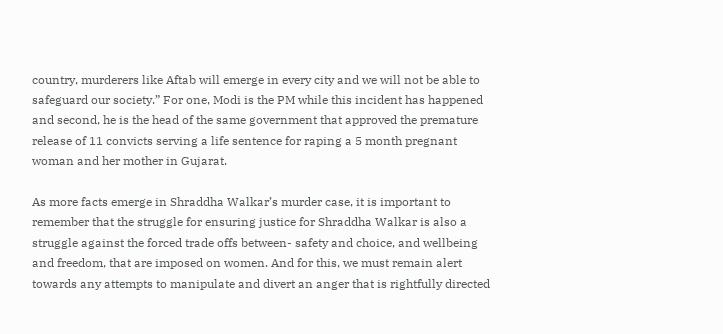country, murderers like Aftab will emerge in every city and we will not be able to safeguard our society.” For one, Modi is the PM while this incident has happened and second, he is the head of the same government that approved the premature release of 11 convicts serving a life sentence for raping a 5 month pregnant woman and her mother in Gujarat.

As more facts emerge in Shraddha Walkar’s murder case, it is important to remember that the struggle for ensuring justice for Shraddha Walkar is also a struggle against the forced trade offs between- safety and choice, and wellbeing and freedom, that are imposed on women. And for this, we must remain alert towards any attempts to manipulate and divert an anger that is rightfully directed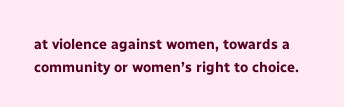at violence against women, towards a community or women’s right to choice.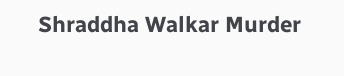Shraddha Walkar Murder